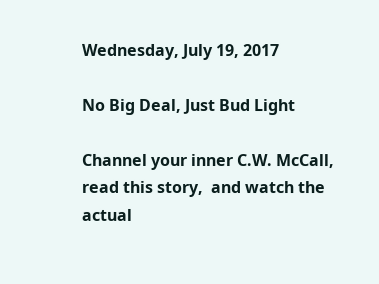Wednesday, July 19, 2017

No Big Deal, Just Bud Light

Channel your inner C.W. McCall,  read this story,  and watch the actual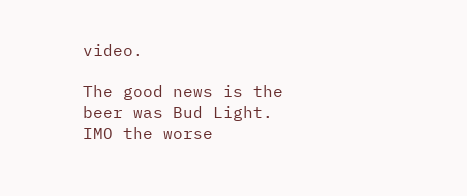video.

The good news is the beer was Bud Light. IMO the worse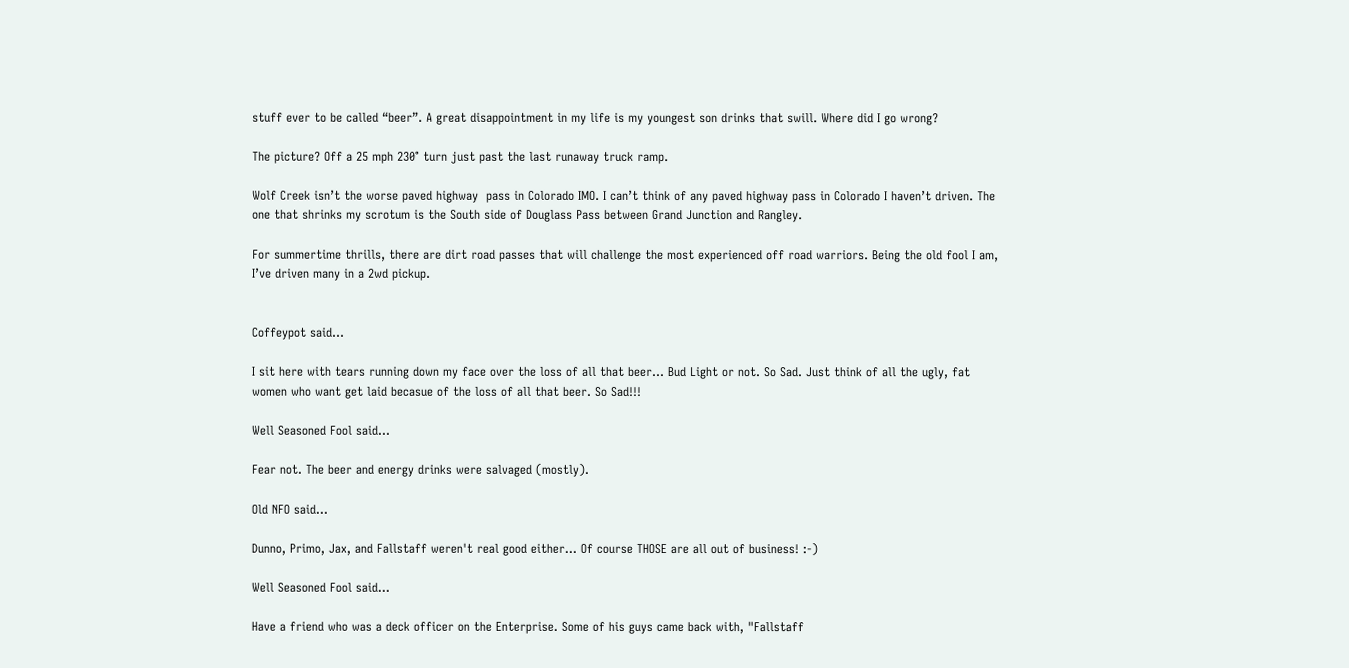stuff ever to be called “beer”. A great disappointment in my life is my youngest son drinks that swill. Where did I go wrong?

The picture? Off a 25 mph 230° turn just past the last runaway truck ramp.

Wolf Creek isn’t the worse paved highway  pass in Colorado IMO. I can’t think of any paved highway pass in Colorado I haven’t driven. The one that shrinks my scrotum is the South side of Douglass Pass between Grand Junction and Rangley.

For summertime thrills, there are dirt road passes that will challenge the most experienced off road warriors. Being the old fool I am, I’ve driven many in a 2wd pickup.


Coffeypot said...

I sit here with tears running down my face over the loss of all that beer... Bud Light or not. So Sad. Just think of all the ugly, fat women who want get laid becasue of the loss of all that beer. So Sad!!!

Well Seasoned Fool said...

Fear not. The beer and energy drinks were salvaged (mostly).

Old NFO said...

Dunno, Primo, Jax, and Fallstaff weren't real good either... Of course THOSE are all out of business! :-)

Well Seasoned Fool said...

Have a friend who was a deck officer on the Enterprise. Some of his guys came back with, "Fallstaff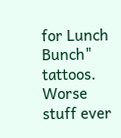for Lunch Bunch" tattoos. Worse stuff ever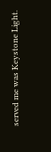served me was Keystone Light.